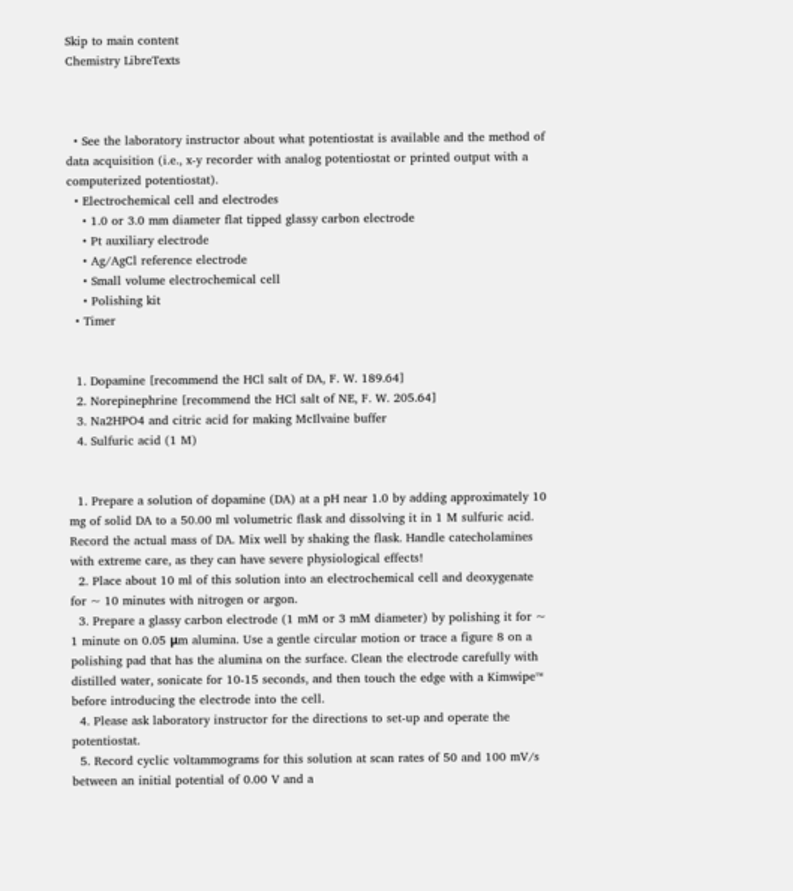Skip to main content
Chemistry LibreTexts



  • See the laboratory instructor about what potentiostat is available and the method of data acquisition (i.e., x-y recorder with analog potentiostat or printed output with a computerized potentiostat).
  • Electrochemical cell and electrodes
    • 1.0 or 3.0 mm diameter flat tipped glassy carbon electrode
    • Pt auxiliary electrode
    • Ag/AgCl reference electrode
    • Small volume electrochemical cell
    • Polishing kit
  • Timer


  1. Dopamine [recommend the HCl salt of DA, F. W. 189.64]
  2. Norepinephrine [recommend the HCl salt of NE, F. W. 205.64]
  3. Na2HPO4 and citric acid for making McIlvaine buffer
  4. Sulfuric acid (1 M)


  1. Prepare a solution of dopamine (DA) at a pH near 1.0 by adding approximately 10 mg of solid DA to a 50.00 ml volumetric flask and dissolving it in 1 M sulfuric acid. Record the actual mass of DA. Mix well by shaking the flask. Handle catecholamines with extreme care, as they can have severe physiological effects!
  2. Place about 10 ml of this solution into an electrochemical cell and deoxygenate for ~ 10 minutes with nitrogen or argon.
  3. Prepare a glassy carbon electrode (1 mM or 3 mM diameter) by polishing it for ~ 1 minute on 0.05 μm alumina. Use a gentle circular motion or trace a figure 8 on a polishing pad that has the alumina on the surface. Clean the electrode carefully with distilled water, sonicate for 10-15 seconds, and then touch the edge with a Kimwipe™ before introducing the electrode into the cell.
  4. Please ask laboratory instructor for the directions to set-up and operate the potentiostat.
  5. Record cyclic voltammograms for this solution at scan rates of 50 and 100 mV/s between an initial potential of 0.00 V and a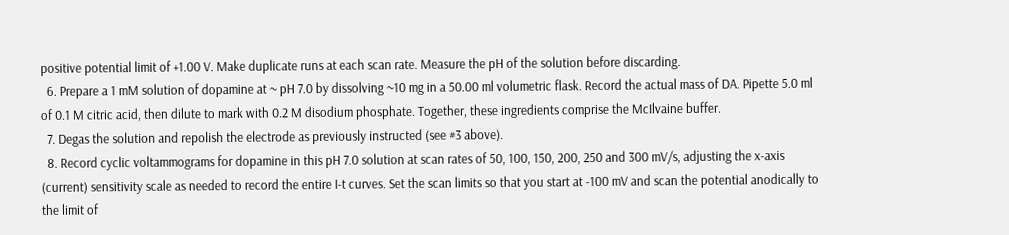positive potential limit of +1.00 V. Make duplicate runs at each scan rate. Measure the pH of the solution before discarding.
  6. Prepare a 1 mM solution of dopamine at ~ pH 7.0 by dissolving ~10 mg in a 50.00 ml volumetric flask. Record the actual mass of DA. Pipette 5.0 ml of 0.1 M citric acid, then dilute to mark with 0.2 M disodium phosphate. Together, these ingredients comprise the McIlvaine buffer.
  7. Degas the solution and repolish the electrode as previously instructed (see #3 above).
  8. Record cyclic voltammograms for dopamine in this pH 7.0 solution at scan rates of 50, 100, 150, 200, 250 and 300 mV/s, adjusting the x-axis (current) sensitivity scale as needed to record the entire I-t curves. Set the scan limits so that you start at -100 mV and scan the potential anodically to the limit of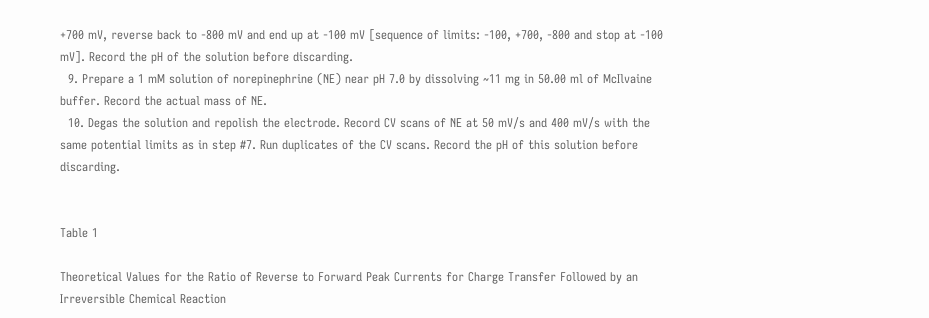+700 mV, reverse back to -800 mV and end up at -100 mV [sequence of limits: -100, +700, -800 and stop at -100 mV]. Record the pH of the solution before discarding.
  9. Prepare a 1 mM solution of norepinephrine (NE) near pH 7.0 by dissolving ~11 mg in 50.00 ml of McIlvaine buffer. Record the actual mass of NE.
  10. Degas the solution and repolish the electrode. Record CV scans of NE at 50 mV/s and 400 mV/s with the same potential limits as in step #7. Run duplicates of the CV scans. Record the pH of this solution before discarding.


Table 1

Theoretical Values for the Ratio of Reverse to Forward Peak Currents for Charge Transfer Followed by an Irreversible Chemical Reaction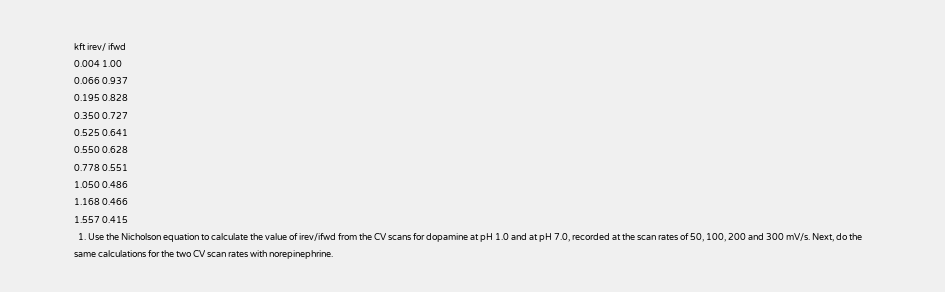kft irev/ ifwd
0.004 1.00
0.066 0.937
0.195 0.828
0.350 0.727
0.525 0.641
0.550 0.628
0.778 0.551
1.050 0.486
1.168 0.466
1.557 0.415
  1. Use the Nicholson equation to calculate the value of irev/ifwd from the CV scans for dopamine at pH 1.0 and at pH 7.0, recorded at the scan rates of 50, 100, 200 and 300 mV/s. Next, do the same calculations for the two CV scan rates with norepinephrine.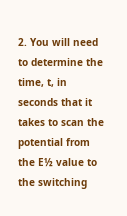2. You will need to determine the time, t, in seconds that it takes to scan the potential from the E½ value to the switching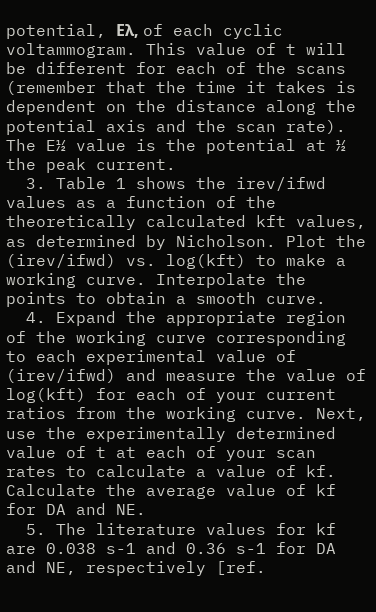potential, Eλ, of each cyclic voltammogram. This value of t will be different for each of the scans (remember that the time it takes is dependent on the distance along the potential axis and the scan rate). The E½ value is the potential at ½ the peak current.
  3. Table 1 shows the irev/ifwd values as a function of the theoretically calculated kft values, as determined by Nicholson. Plot the (irev/ifwd) vs. log(kft) to make a working curve. Interpolate the points to obtain a smooth curve.
  4. Expand the appropriate region of the working curve corresponding to each experimental value of (irev/ifwd) and measure the value of log(kft) for each of your current ratios from the working curve. Next, use the experimentally determined value of t at each of your scan rates to calculate a value of kf. Calculate the average value of kf for DA and NE.
  5. The literature values for kf are 0.038 s-1 and 0.36 s-1 for DA and NE, respectively [ref.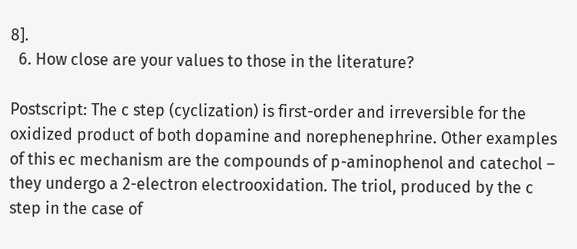8].
  6. How close are your values to those in the literature?

Postscript: The c step (cyclization) is first-order and irreversible for the oxidized product of both dopamine and norephenephrine. Other examples of this ec mechanism are the compounds of p-aminophenol and catechol – they undergo a 2-electron electrooxidation. The triol, produced by the c step in the case of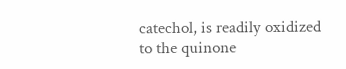catechol, is readily oxidized to the quinone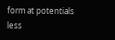form at potentials less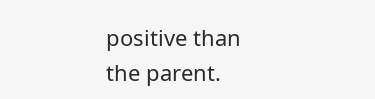positive than the parent.